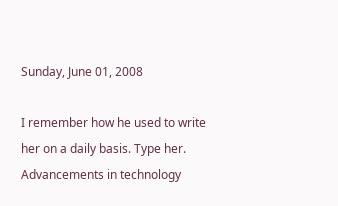Sunday, June 01, 2008

I remember how he used to write her on a daily basis. Type her. Advancements in technology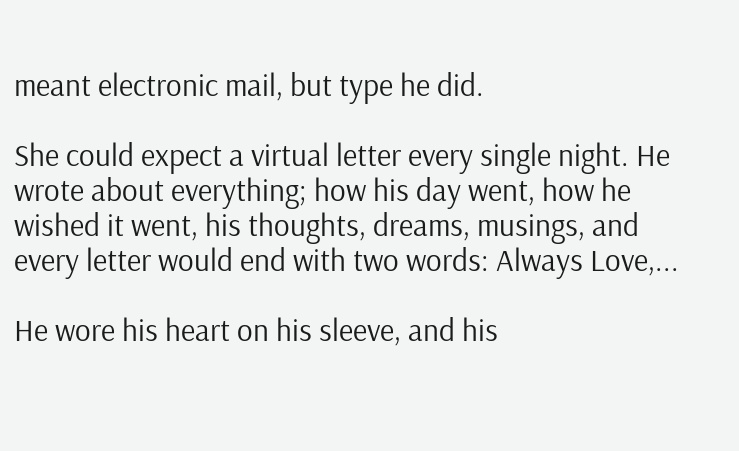meant electronic mail, but type he did.

She could expect a virtual letter every single night. He wrote about everything; how his day went, how he wished it went, his thoughts, dreams, musings, and every letter would end with two words: Always Love,...

He wore his heart on his sleeve, and his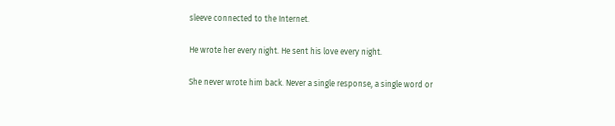sleeve connected to the Internet.

He wrote her every night. He sent his love every night.

She never wrote him back. Never a single response, a single word or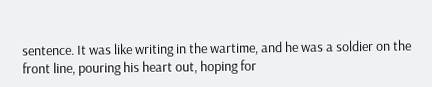sentence. It was like writing in the wartime, and he was a soldier on the front line, pouring his heart out, hoping for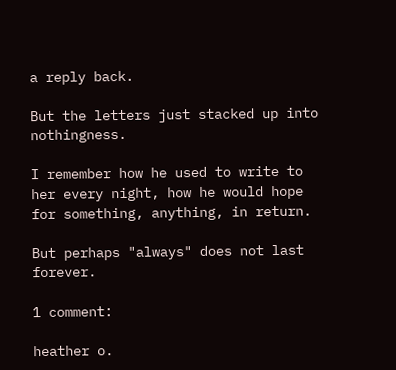a reply back.

But the letters just stacked up into nothingness.

I remember how he used to write to her every night, how he would hope for something, anything, in return.

But perhaps "always" does not last forever.

1 comment:

heather o.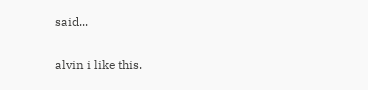said...

alvin i like this.